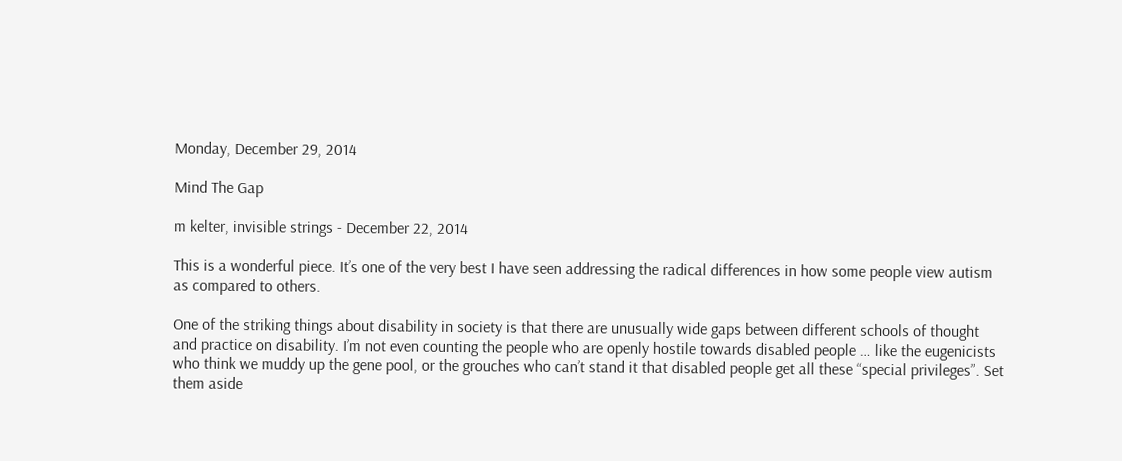Monday, December 29, 2014

Mind The Gap

m kelter, invisible strings - December 22, 2014

This is a wonderful piece. It’s one of the very best I have seen addressing the radical differences in how some people view autism as compared to others.

One of the striking things about disability in society is that there are unusually wide gaps between different schools of thought and practice on disability. I’m not even counting the people who are openly hostile towards disabled people … like the eugenicists who think we muddy up the gene pool, or the grouches who can’t stand it that disabled people get all these “special privileges”. Set them aside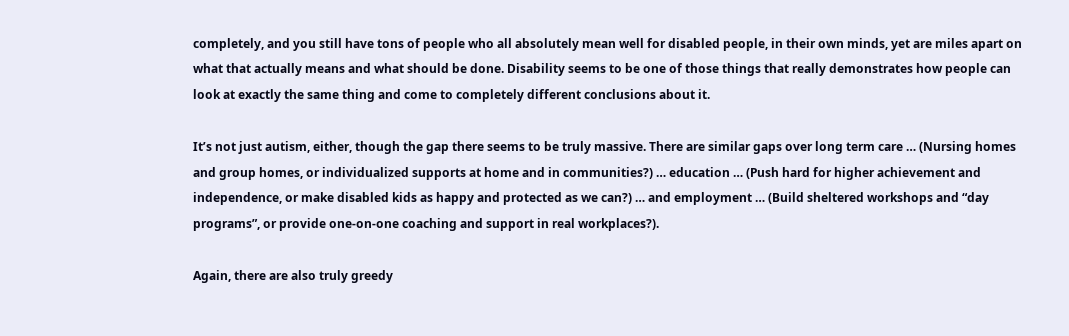completely, and you still have tons of people who all absolutely mean well for disabled people, in their own minds, yet are miles apart on what that actually means and what should be done. Disability seems to be one of those things that really demonstrates how people can look at exactly the same thing and come to completely different conclusions about it.

It’s not just autism, either, though the gap there seems to be truly massive. There are similar gaps over long term care … (Nursing homes and group homes, or individualized supports at home and in communities?) … education … (Push hard for higher achievement and independence, or make disabled kids as happy and protected as we can?) … and employment … (Build sheltered workshops and “day programs”, or provide one-on-one coaching and support in real workplaces?).

Again, there are also truly greedy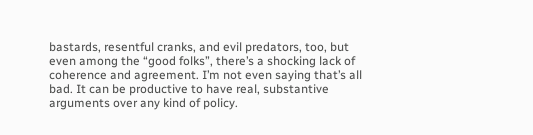bastards, resentful cranks, and evil predators, too, but even among the “good folks”, there’s a shocking lack of coherence and agreement. I’m not even saying that’s all bad. It can be productive to have real, substantive arguments over any kind of policy.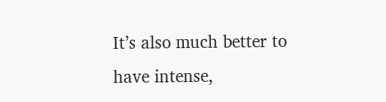It’s also much better to have intense,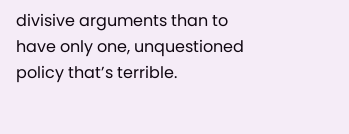divisive arguments than to have only one, unquestioned policy that’s terrible.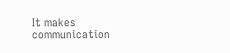It makes communication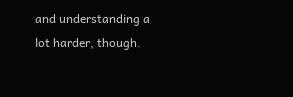and understanding a lot harder, though.